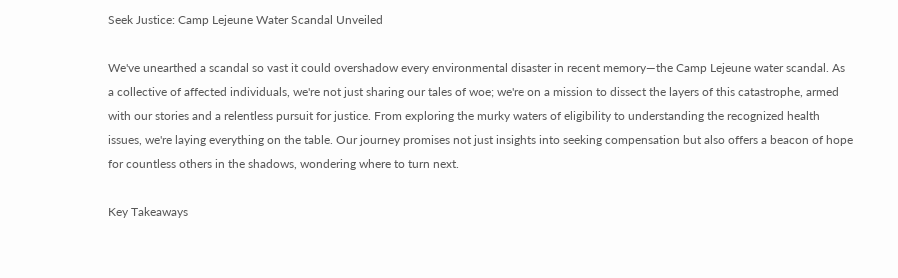Seek Justice: Camp Lejeune Water Scandal Unveiled

We've unearthed a scandal so vast it could overshadow every environmental disaster in recent memory—the Camp Lejeune water scandal. As a collective of affected individuals, we're not just sharing our tales of woe; we're on a mission to dissect the layers of this catastrophe, armed with our stories and a relentless pursuit for justice. From exploring the murky waters of eligibility to understanding the recognized health issues, we're laying everything on the table. Our journey promises not just insights into seeking compensation but also offers a beacon of hope for countless others in the shadows, wondering where to turn next.

Key Takeaways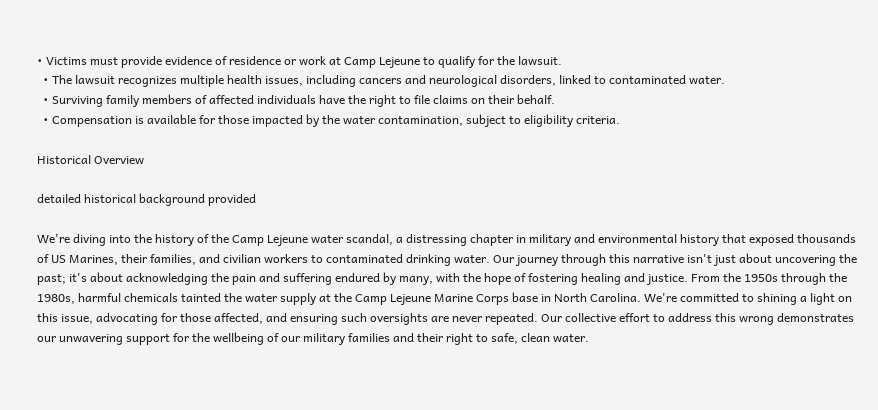• Victims must provide evidence of residence or work at Camp Lejeune to qualify for the lawsuit.
  • The lawsuit recognizes multiple health issues, including cancers and neurological disorders, linked to contaminated water.
  • Surviving family members of affected individuals have the right to file claims on their behalf.
  • Compensation is available for those impacted by the water contamination, subject to eligibility criteria.

Historical Overview

detailed historical background provided

We're diving into the history of the Camp Lejeune water scandal, a distressing chapter in military and environmental history that exposed thousands of US Marines, their families, and civilian workers to contaminated drinking water. Our journey through this narrative isn't just about uncovering the past; it's about acknowledging the pain and suffering endured by many, with the hope of fostering healing and justice. From the 1950s through the 1980s, harmful chemicals tainted the water supply at the Camp Lejeune Marine Corps base in North Carolina. We're committed to shining a light on this issue, advocating for those affected, and ensuring such oversights are never repeated. Our collective effort to address this wrong demonstrates our unwavering support for the wellbeing of our military families and their right to safe, clean water.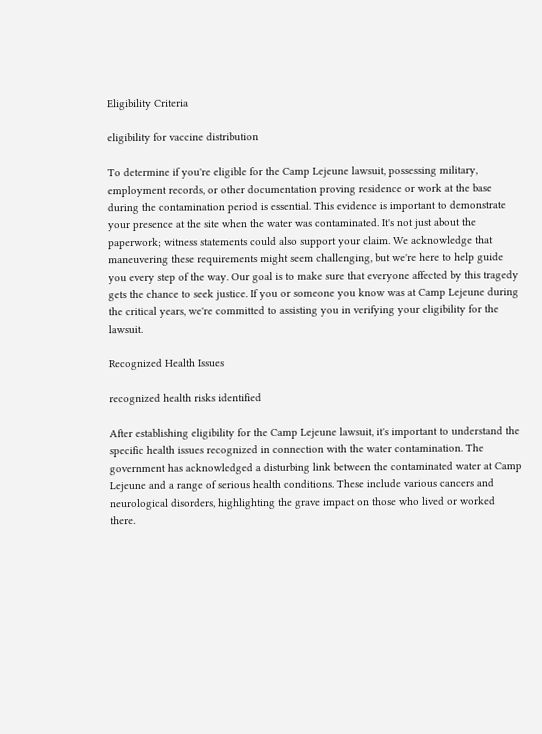Eligibility Criteria

eligibility for vaccine distribution

To determine if you're eligible for the Camp Lejeune lawsuit, possessing military, employment records, or other documentation proving residence or work at the base during the contamination period is essential. This evidence is important to demonstrate your presence at the site when the water was contaminated. It's not just about the paperwork; witness statements could also support your claim. We acknowledge that maneuvering these requirements might seem challenging, but we're here to help guide you every step of the way. Our goal is to make sure that everyone affected by this tragedy gets the chance to seek justice. If you or someone you know was at Camp Lejeune during the critical years, we're committed to assisting you in verifying your eligibility for the lawsuit.

Recognized Health Issues

recognized health risks identified

After establishing eligibility for the Camp Lejeune lawsuit, it's important to understand the specific health issues recognized in connection with the water contamination. The government has acknowledged a disturbing link between the contaminated water at Camp Lejeune and a range of serious health conditions. These include various cancers and neurological disorders, highlighting the grave impact on those who lived or worked there.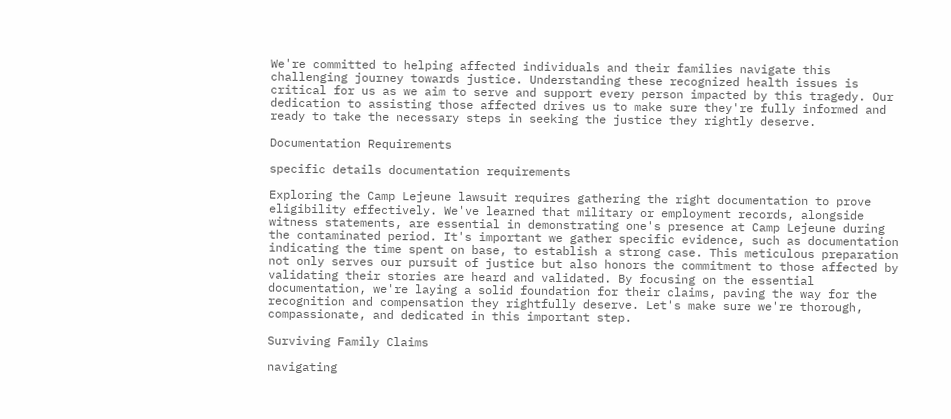We're committed to helping affected individuals and their families navigate this challenging journey towards justice. Understanding these recognized health issues is critical for us as we aim to serve and support every person impacted by this tragedy. Our dedication to assisting those affected drives us to make sure they're fully informed and ready to take the necessary steps in seeking the justice they rightly deserve.

Documentation Requirements

specific details documentation requirements

Exploring the Camp Lejeune lawsuit requires gathering the right documentation to prove eligibility effectively. We've learned that military or employment records, alongside witness statements, are essential in demonstrating one's presence at Camp Lejeune during the contaminated period. It's important we gather specific evidence, such as documentation indicating the time spent on base, to establish a strong case. This meticulous preparation not only serves our pursuit of justice but also honors the commitment to those affected by validating their stories are heard and validated. By focusing on the essential documentation, we're laying a solid foundation for their claims, paving the way for the recognition and compensation they rightfully deserve. Let's make sure we're thorough, compassionate, and dedicated in this important step.

Surviving Family Claims

navigating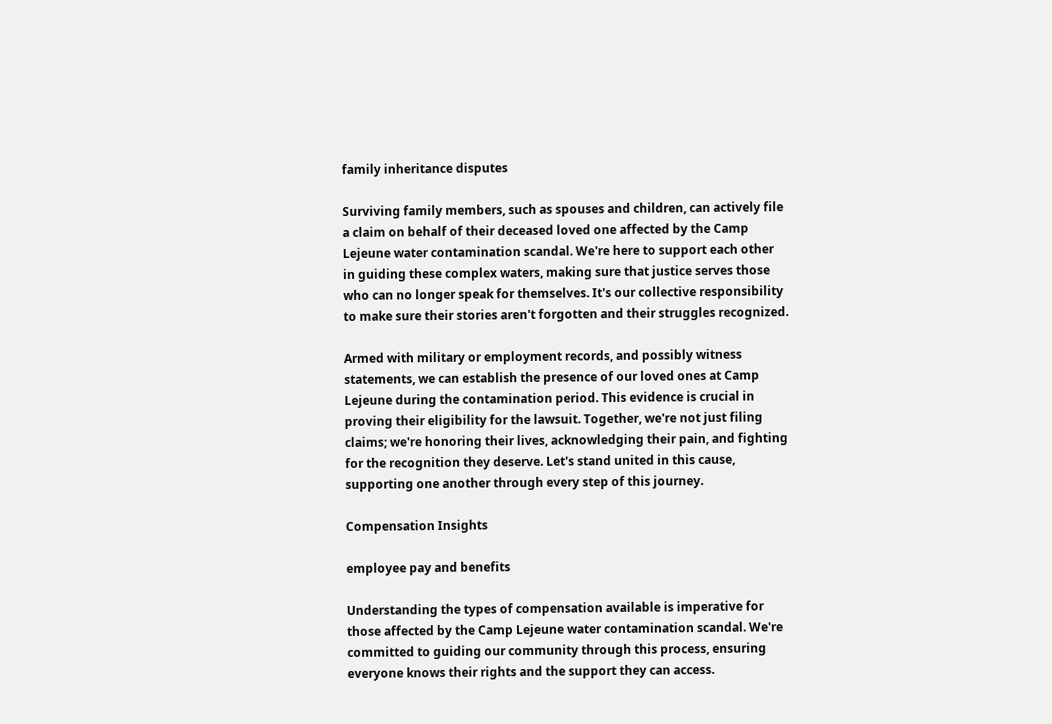family inheritance disputes

Surviving family members, such as spouses and children, can actively file a claim on behalf of their deceased loved one affected by the Camp Lejeune water contamination scandal. We're here to support each other in guiding these complex waters, making sure that justice serves those who can no longer speak for themselves. It's our collective responsibility to make sure their stories aren't forgotten and their struggles recognized.

Armed with military or employment records, and possibly witness statements, we can establish the presence of our loved ones at Camp Lejeune during the contamination period. This evidence is crucial in proving their eligibility for the lawsuit. Together, we're not just filing claims; we're honoring their lives, acknowledging their pain, and fighting for the recognition they deserve. Let's stand united in this cause, supporting one another through every step of this journey.

Compensation Insights

employee pay and benefits

Understanding the types of compensation available is imperative for those affected by the Camp Lejeune water contamination scandal. We're committed to guiding our community through this process, ensuring everyone knows their rights and the support they can access.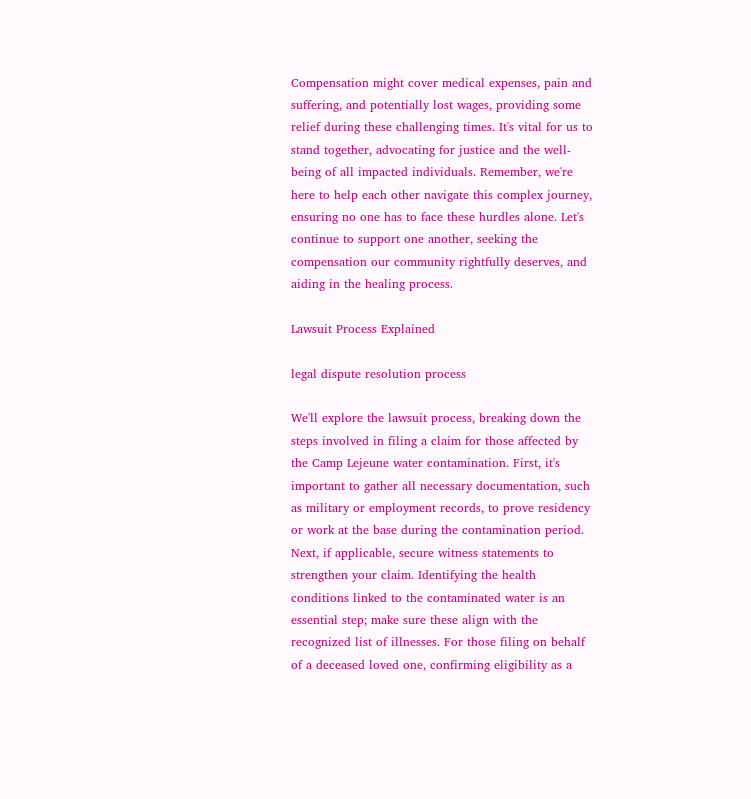Compensation might cover medical expenses, pain and suffering, and potentially lost wages, providing some relief during these challenging times. It's vital for us to stand together, advocating for justice and the well-being of all impacted individuals. Remember, we're here to help each other navigate this complex journey, ensuring no one has to face these hurdles alone. Let's continue to support one another, seeking the compensation our community rightfully deserves, and aiding in the healing process.

Lawsuit Process Explained

legal dispute resolution process

We'll explore the lawsuit process, breaking down the steps involved in filing a claim for those affected by the Camp Lejeune water contamination. First, it's important to gather all necessary documentation, such as military or employment records, to prove residency or work at the base during the contamination period. Next, if applicable, secure witness statements to strengthen your claim. Identifying the health conditions linked to the contaminated water is an essential step; make sure these align with the recognized list of illnesses. For those filing on behalf of a deceased loved one, confirming eligibility as a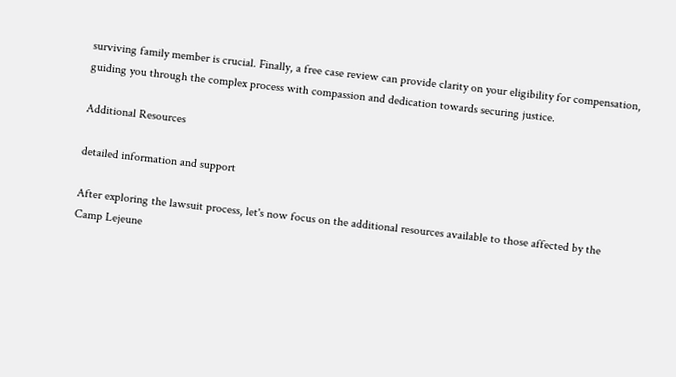surviving family member is crucial. Finally, a free case review can provide clarity on your eligibility for compensation, guiding you through the complex process with compassion and dedication towards securing justice.

Additional Resources

detailed information and support

After exploring the lawsuit process, let's now focus on the additional resources available to those affected by the Camp Lejeune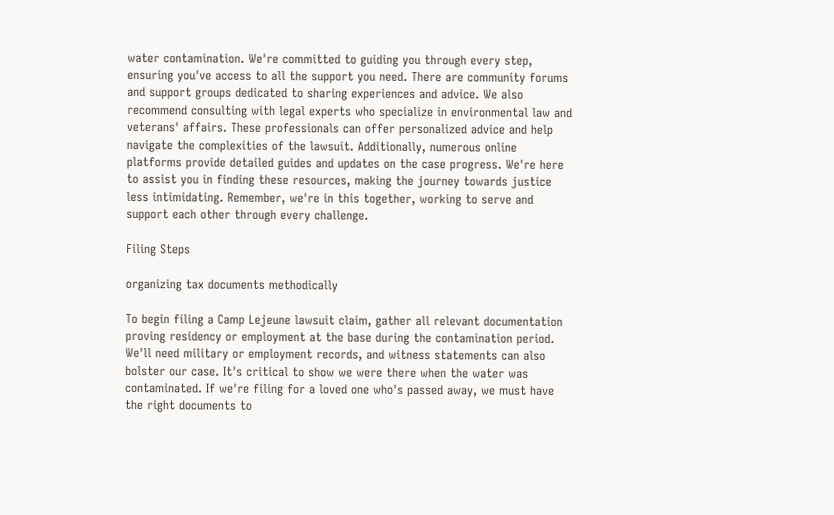water contamination. We're committed to guiding you through every step, ensuring you've access to all the support you need. There are community forums and support groups dedicated to sharing experiences and advice. We also recommend consulting with legal experts who specialize in environmental law and veterans' affairs. These professionals can offer personalized advice and help navigate the complexities of the lawsuit. Additionally, numerous online platforms provide detailed guides and updates on the case progress. We're here to assist you in finding these resources, making the journey towards justice less intimidating. Remember, we're in this together, working to serve and support each other through every challenge.

Filing Steps

organizing tax documents methodically

To begin filing a Camp Lejeune lawsuit claim, gather all relevant documentation proving residency or employment at the base during the contamination period. We'll need military or employment records, and witness statements can also bolster our case. It's critical to show we were there when the water was contaminated. If we're filing for a loved one who's passed away, we must have the right documents to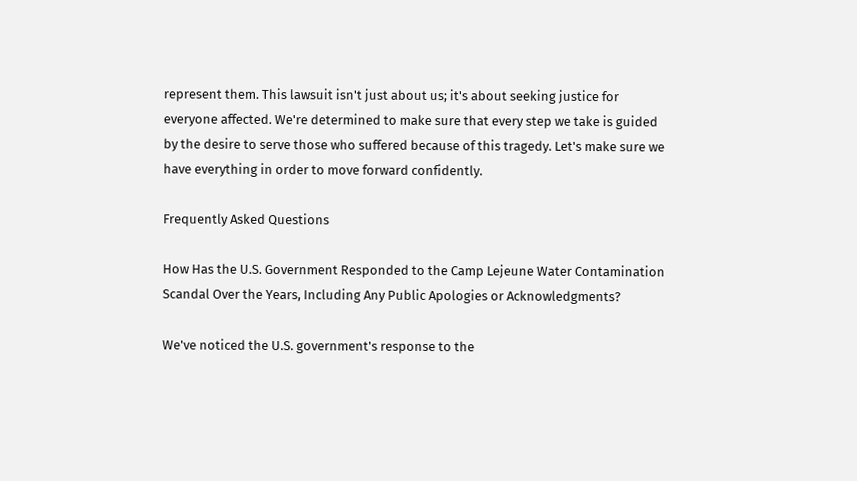represent them. This lawsuit isn't just about us; it's about seeking justice for everyone affected. We're determined to make sure that every step we take is guided by the desire to serve those who suffered because of this tragedy. Let's make sure we have everything in order to move forward confidently.

Frequently Asked Questions

How Has the U.S. Government Responded to the Camp Lejeune Water Contamination Scandal Over the Years, Including Any Public Apologies or Acknowledgments?

We've noticed the U.S. government's response to the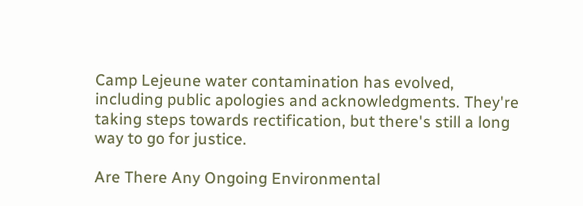Camp Lejeune water contamination has evolved, including public apologies and acknowledgments. They're taking steps towards rectification, but there's still a long way to go for justice.

Are There Any Ongoing Environmental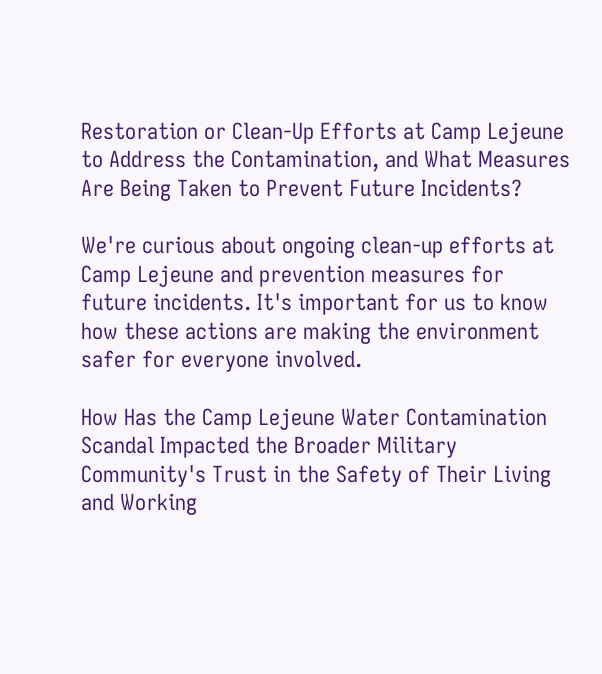Restoration or Clean-Up Efforts at Camp Lejeune to Address the Contamination, and What Measures Are Being Taken to Prevent Future Incidents?

We're curious about ongoing clean-up efforts at Camp Lejeune and prevention measures for future incidents. It's important for us to know how these actions are making the environment safer for everyone involved.

How Has the Camp Lejeune Water Contamination Scandal Impacted the Broader Military Community's Trust in the Safety of Their Living and Working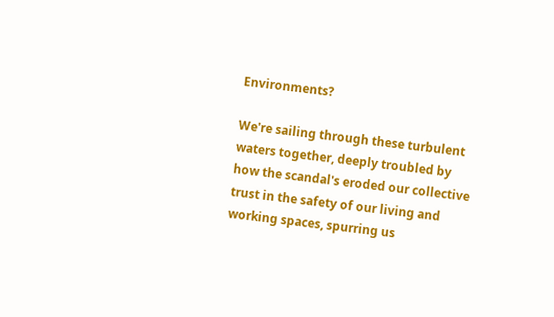Environments?

We're sailing through these turbulent waters together, deeply troubled by how the scandal's eroded our collective trust in the safety of our living and working spaces, spurring us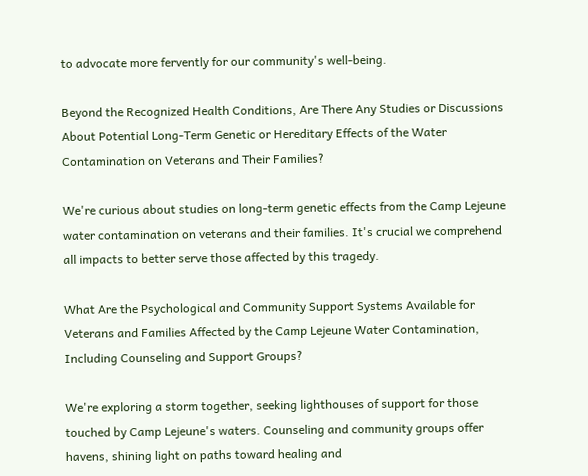to advocate more fervently for our community's well-being.

Beyond the Recognized Health Conditions, Are There Any Studies or Discussions About Potential Long-Term Genetic or Hereditary Effects of the Water Contamination on Veterans and Their Families?

We're curious about studies on long-term genetic effects from the Camp Lejeune water contamination on veterans and their families. It's crucial we comprehend all impacts to better serve those affected by this tragedy.

What Are the Psychological and Community Support Systems Available for Veterans and Families Affected by the Camp Lejeune Water Contamination, Including Counseling and Support Groups?

We're exploring a storm together, seeking lighthouses of support for those touched by Camp Lejeune's waters. Counseling and community groups offer havens, shining light on paths toward healing and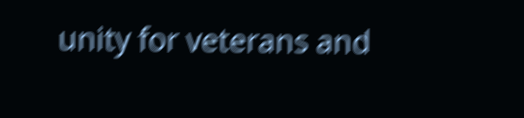unity for veterans and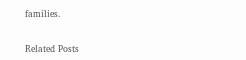families.


Related Posts